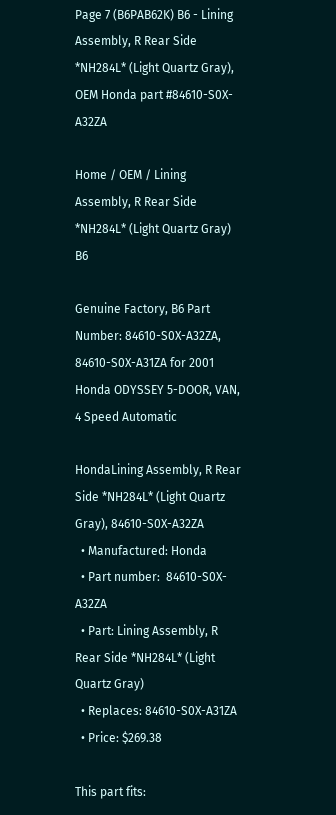Page 7 (B6PAB62K) B6 - Lining Assembly, R Rear Side *NH284L* (Light Quartz Gray), OEM Honda part #84610-S0X-A32ZA

Home / OEM / Lining Assembly, R Rear Side *NH284L* (Light Quartz Gray) B6

Genuine Factory, B6 Part Number: 84610-S0X-A32ZA, 84610-S0X-A31ZA for 2001 Honda ODYSSEY 5-DOOR, VAN, 4 Speed Automatic

HondaLining Assembly, R Rear Side *NH284L* (Light Quartz Gray), 84610-S0X-A32ZA
  • Manufactured: Honda
  • Part number:  84610-S0X-A32ZA
  • Part: Lining Assembly, R Rear Side *NH284L* (Light Quartz Gray)
  • Replaces: 84610-S0X-A31ZA
  • Price: $269.38

This part fits: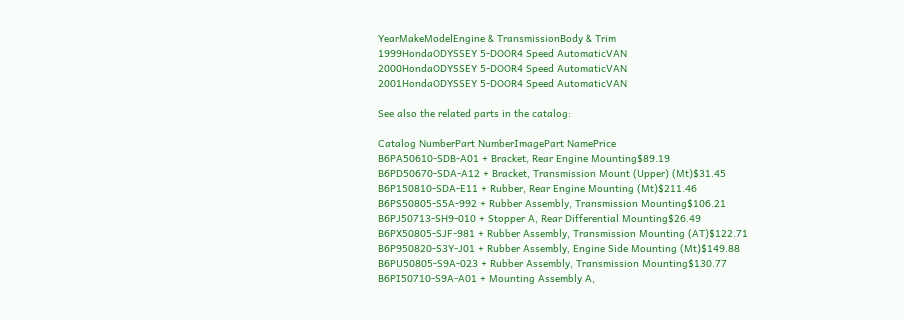YearMakeModelEngine & TransmissionBody & Trim
1999HondaODYSSEY 5-DOOR4 Speed AutomaticVAN
2000HondaODYSSEY 5-DOOR4 Speed AutomaticVAN
2001HondaODYSSEY 5-DOOR4 Speed AutomaticVAN

See also the related parts in the catalog:

Catalog NumberPart NumberImagePart NamePrice
B6PA50610-SDB-A01 + Bracket, Rear Engine Mounting$89.19
B6PD50670-SDA-A12 + Bracket, Transmission Mount (Upper) (Mt)$31.45
B6P150810-SDA-E11 + Rubber, Rear Engine Mounting (Mt)$211.46
B6PS50805-S5A-992 + Rubber Assembly, Transmission Mounting$106.21
B6PJ50713-SH9-010 + Stopper A, Rear Differential Mounting$26.49
B6PX50805-SJF-981 + Rubber Assembly, Transmission Mounting (AT)$122.71
B6P950820-S3Y-J01 + Rubber Assembly, Engine Side Mounting (Mt)$149.88
B6PU50805-S9A-023 + Rubber Assembly, Transmission Mounting$130.77
B6PI50710-S9A-A01 + Mounting Assembly A,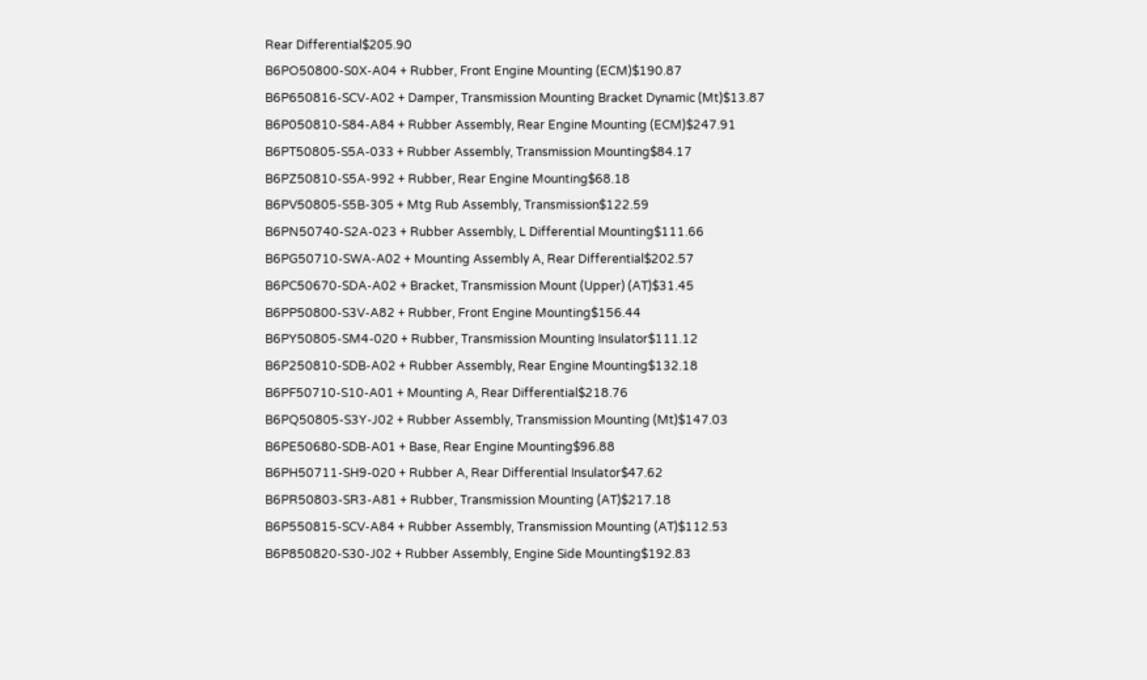Rear Differential$205.90
B6PO50800-S0X-A04 + Rubber, Front Engine Mounting (ECM)$190.87
B6P650816-SCV-A02 + Damper, Transmission Mounting Bracket Dynamic (Mt)$13.87
B6P050810-S84-A84 + Rubber Assembly, Rear Engine Mounting (ECM)$247.91
B6PT50805-S5A-033 + Rubber Assembly, Transmission Mounting$84.17
B6PZ50810-S5A-992 + Rubber, Rear Engine Mounting$68.18
B6PV50805-S5B-305 + Mtg Rub Assembly, Transmission$122.59
B6PN50740-S2A-023 + Rubber Assembly, L Differential Mounting$111.66
B6PG50710-SWA-A02 + Mounting Assembly A, Rear Differential$202.57
B6PC50670-SDA-A02 + Bracket, Transmission Mount (Upper) (AT)$31.45
B6PP50800-S3V-A82 + Rubber, Front Engine Mounting$156.44
B6PY50805-SM4-020 + Rubber, Transmission Mounting Insulator$111.12
B6P250810-SDB-A02 + Rubber Assembly, Rear Engine Mounting$132.18
B6PF50710-S10-A01 + Mounting A, Rear Differential$218.76
B6PQ50805-S3Y-J02 + Rubber Assembly, Transmission Mounting (Mt)$147.03
B6PE50680-SDB-A01 + Base, Rear Engine Mounting$96.88
B6PH50711-SH9-020 + Rubber A, Rear Differential Insulator$47.62
B6PR50803-SR3-A81 + Rubber, Transmission Mounting (AT)$217.18
B6P550815-SCV-A84 + Rubber Assembly, Transmission Mounting (AT)$112.53
B6P850820-S30-J02 + Rubber Assembly, Engine Side Mounting$192.83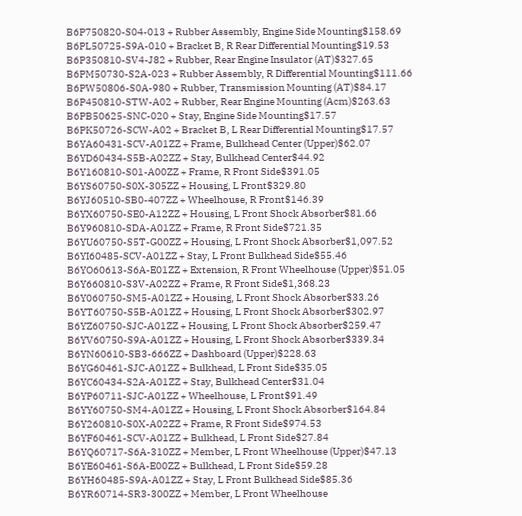B6P750820-S04-013 + Rubber Assembly, Engine Side Mounting$158.69
B6PL50725-S9A-010 + Bracket B, R Rear Differential Mounting$19.53
B6P350810-SV4-J82 + Rubber, Rear Engine Insulator (AT)$327.65
B6PM50730-S2A-023 + Rubber Assembly, R Differential Mounting$111.66
B6PW50806-S0A-980 + Rubber, Transmission Mounting (AT)$84.17
B6P450810-STW-A02 + Rubber, Rear Engine Mounting (Acm)$263.63
B6PB50625-SNC-020 + Stay, Engine Side Mounting$17.57
B6PK50726-SCW-A02 + Bracket B, L Rear Differential Mounting$17.57
B6YA60431-SCV-A01ZZ + Frame, Bulkhead Center (Upper)$62.07
B6YD60434-S5B-A02ZZ + Stay, Bulkhead Center$44.92
B6Y160810-S01-A00ZZ + Frame, R Front Side$391.05
B6YS60750-S0X-305ZZ + Housing, L Front$329.80
B6YJ60510-SB0-407ZZ + Wheelhouse, R Front$146.39
B6YX60750-SE0-A12ZZ + Housing, L Front Shock Absorber$81.66
B6Y960810-SDA-A01ZZ + Frame, R Front Side$721.35
B6YU60750-S5T-G00ZZ + Housing, L Front Shock Absorber$1,097.52
B6YI60485-SCV-A01ZZ + Stay, L Front Bulkhead Side$55.46
B6YO60613-S6A-E01ZZ + Extension, R Front Wheelhouse (Upper)$51.05
B6Y660810-S3V-A02ZZ + Frame, R Front Side$1,368.23
B6Y060750-SM5-A01ZZ + Housing, L Front Shock Absorber$33.26
B6YT60750-S5B-A01ZZ + Housing, L Front Shock Absorber$302.97
B6YZ60750-SJC-A01ZZ + Housing, L Front Shock Absorber$259.47
B6YV60750-S9A-A01ZZ + Housing, L Front Shock Absorber$339.34
B6YN60610-SB3-666ZZ + Dashboard (Upper)$228.63
B6YG60461-SJC-A01ZZ + Bulkhead, L Front Side$35.05
B6YC60434-S2A-A01ZZ + Stay, Bulkhead Center$31.04
B6YP60711-SJC-A01ZZ + Wheelhouse, L Front$91.49
B6YY60750-SM4-A01ZZ + Housing, L Front Shock Absorber$164.84
B6Y260810-S0X-A02ZZ + Frame, R Front Side$974.53
B6YF60461-SCV-A01ZZ + Bulkhead, L Front Side$27.84
B6YQ60717-S6A-310ZZ + Member, L Front Wheelhouse (Upper)$47.13
B6YE60461-S6A-E00ZZ + Bulkhead, L Front Side$59.28
B6YH60485-S9A-A01ZZ + Stay, L Front Bulkhead Side$85.36
B6YR60714-SR3-300ZZ + Member, L Front Wheelhouse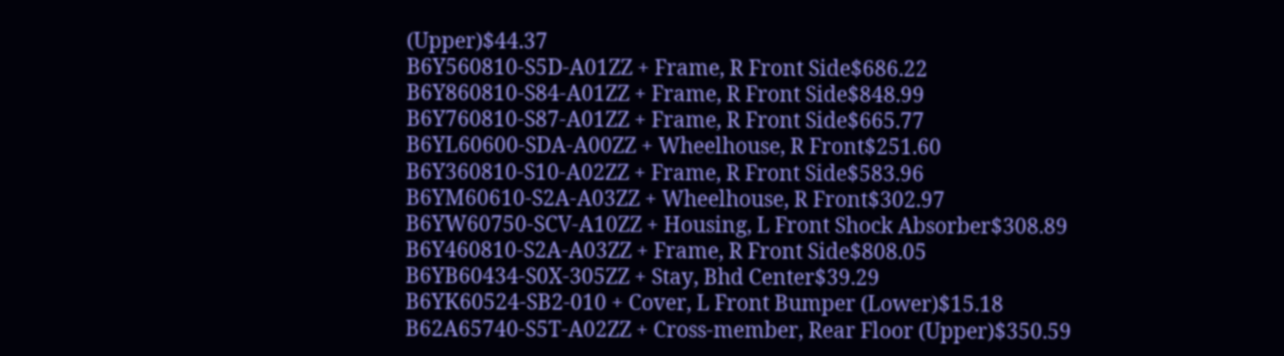(Upper)$44.37
B6Y560810-S5D-A01ZZ + Frame, R Front Side$686.22
B6Y860810-S84-A01ZZ + Frame, R Front Side$848.99
B6Y760810-S87-A01ZZ + Frame, R Front Side$665.77
B6YL60600-SDA-A00ZZ + Wheelhouse, R Front$251.60
B6Y360810-S10-A02ZZ + Frame, R Front Side$583.96
B6YM60610-S2A-A03ZZ + Wheelhouse, R Front$302.97
B6YW60750-SCV-A10ZZ + Housing, L Front Shock Absorber$308.89
B6Y460810-S2A-A03ZZ + Frame, R Front Side$808.05
B6YB60434-S0X-305ZZ + Stay, Bhd Center$39.29
B6YK60524-SB2-010 + Cover, L Front Bumper (Lower)$15.18
B62A65740-S5T-A02ZZ + Cross-member, Rear Floor (Upper)$350.59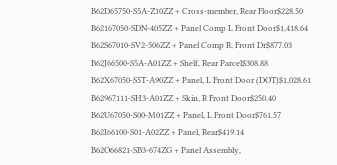B62D65750-S5A-Z10ZZ + Cross-member, Rear Floor$228.50
B62167050-SDN-405ZZ + Panel Comp L Front Door$1,418.64
B62S67010-SV2-506ZZ + Panel Comp R, Front Dr$877.03
B62J66500-S5A-A01ZZ + Shelf, Rear Parcel$308.88
B62X67050-S5T-A90ZZ + Panel, L Front Door (DOT)$1,028.61
B62967111-SH3-A01ZZ + Skin, R Front Door$250.40
B62U67050-S00-M01ZZ + Panel, L Front Door$761.57
B62I66100-S01-A02ZZ + Panel, Rear$419.14
B62O66821-SB3-674ZG + Panel Assembly,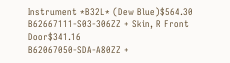Instrument *B32L* (Dew Blue)$564.30
B62667111-S03-306ZZ + Skin, R Front Door$341.16
B62067050-SDA-A80ZZ +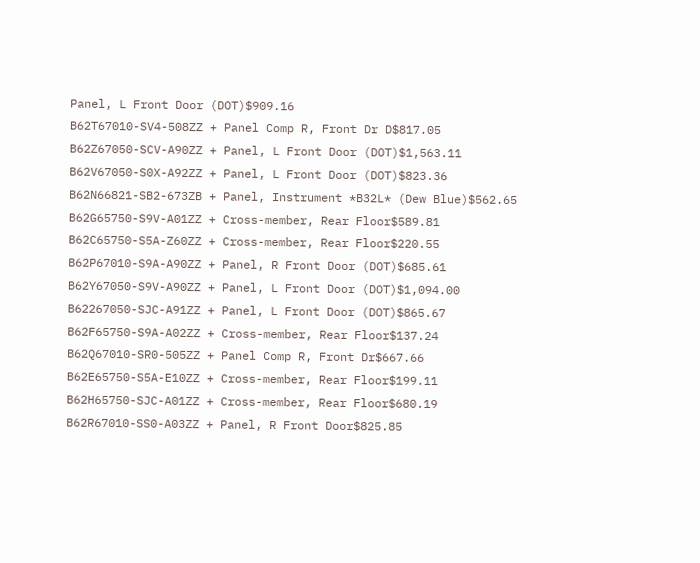Panel, L Front Door (DOT)$909.16
B62T67010-SV4-508ZZ + Panel Comp R, Front Dr D$817.05
B62Z67050-SCV-A90ZZ + Panel, L Front Door (DOT)$1,563.11
B62V67050-S0X-A92ZZ + Panel, L Front Door (DOT)$823.36
B62N66821-SB2-673ZB + Panel, Instrument *B32L* (Dew Blue)$562.65
B62G65750-S9V-A01ZZ + Cross-member, Rear Floor$589.81
B62C65750-S5A-Z60ZZ + Cross-member, Rear Floor$220.55
B62P67010-S9A-A90ZZ + Panel, R Front Door (DOT)$685.61
B62Y67050-S9V-A90ZZ + Panel, L Front Door (DOT)$1,094.00
B62267050-SJC-A91ZZ + Panel, L Front Door (DOT)$865.67
B62F65750-S9A-A02ZZ + Cross-member, Rear Floor$137.24
B62Q67010-SR0-505ZZ + Panel Comp R, Front Dr$667.66
B62E65750-S5A-E10ZZ + Cross-member, Rear Floor$199.11
B62H65750-SJC-A01ZZ + Cross-member, Rear Floor$680.19
B62R67010-SS0-A03ZZ + Panel, R Front Door$825.85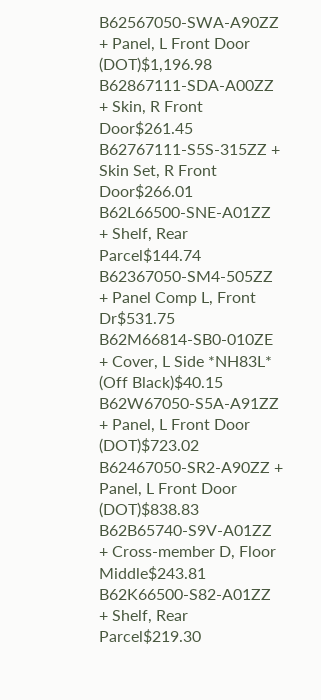B62567050-SWA-A90ZZ + Panel, L Front Door (DOT)$1,196.98
B62867111-SDA-A00ZZ + Skin, R Front Door$261.45
B62767111-S5S-315ZZ + Skin Set, R Front Door$266.01
B62L66500-SNE-A01ZZ + Shelf, Rear Parcel$144.74
B62367050-SM4-505ZZ + Panel Comp L, Front Dr$531.75
B62M66814-SB0-010ZE + Cover, L Side *NH83L* (Off Black)$40.15
B62W67050-S5A-A91ZZ + Panel, L Front Door (DOT)$723.02
B62467050-SR2-A90ZZ + Panel, L Front Door (DOT)$838.83
B62B65740-S9V-A01ZZ + Cross-member D, Floor Middle$243.81
B62K66500-S82-A01ZZ + Shelf, Rear Parcel$219.30